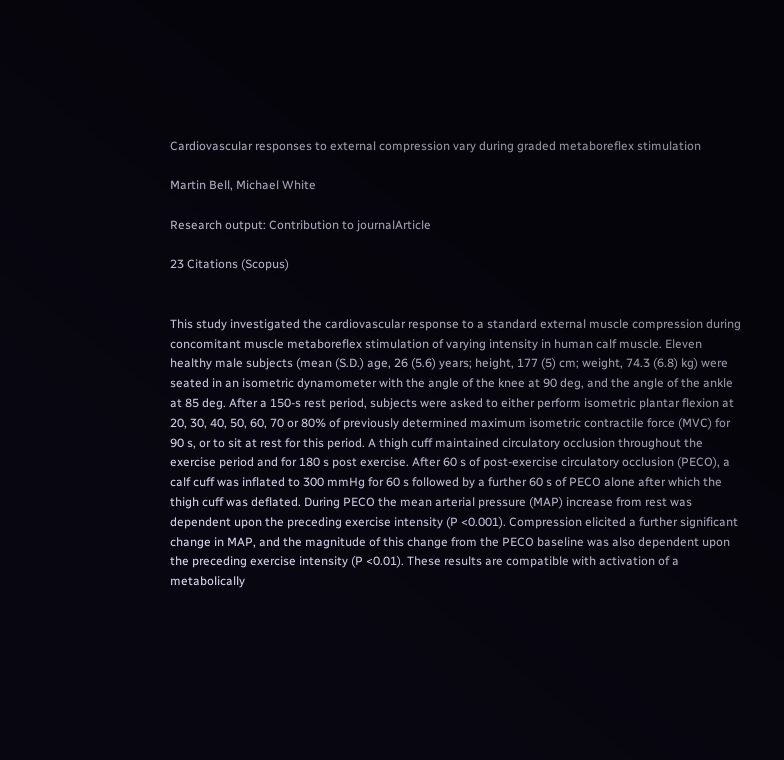Cardiovascular responses to external compression vary during graded metaboreflex stimulation

Martin Bell, Michael White

Research output: Contribution to journalArticle

23 Citations (Scopus)


This study investigated the cardiovascular response to a standard external muscle compression during concomitant muscle metaboreflex stimulation of varying intensity in human calf muscle. Eleven healthy male subjects (mean (S.D.) age, 26 (5.6) years; height, 177 (5) cm; weight, 74.3 (6.8) kg) were seated in an isometric dynamometer with the angle of the knee at 90 deg, and the angle of the ankle at 85 deg. After a 150-s rest period, subjects were asked to either perform isometric plantar flexion at 20, 30, 40, 50, 60, 70 or 80% of previously determined maximum isometric contractile force (MVC) for 90 s, or to sit at rest for this period. A thigh cuff maintained circulatory occlusion throughout the exercise period and for 180 s post exercise. After 60 s of post-exercise circulatory occlusion (PECO), a calf cuff was inflated to 300 mmHg for 60 s followed by a further 60 s of PECO alone after which the thigh cuff was deflated. During PECO the mean arterial pressure (MAP) increase from rest was dependent upon the preceding exercise intensity (P <0.001). Compression elicited a further significant change in MAP, and the magnitude of this change from the PECO baseline was also dependent upon the preceding exercise intensity (P <0.01). These results are compatible with activation of a metabolically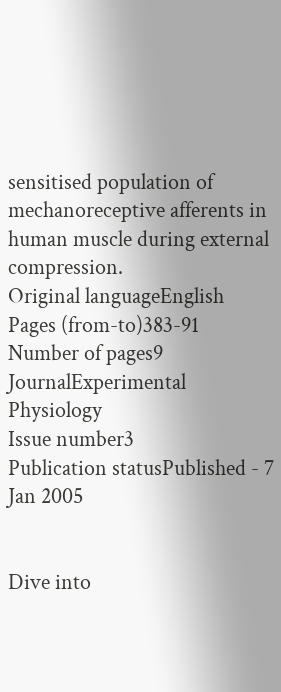sensitised population of mechanoreceptive afferents in human muscle during external compression.
Original languageEnglish
Pages (from-to)383-91
Number of pages9
JournalExperimental Physiology
Issue number3
Publication statusPublished - 7 Jan 2005


Dive into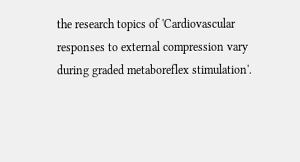the research topics of 'Cardiovascular responses to external compression vary during graded metaboreflex stimulation'.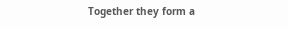Together they form a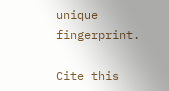unique fingerprint.

Cite this